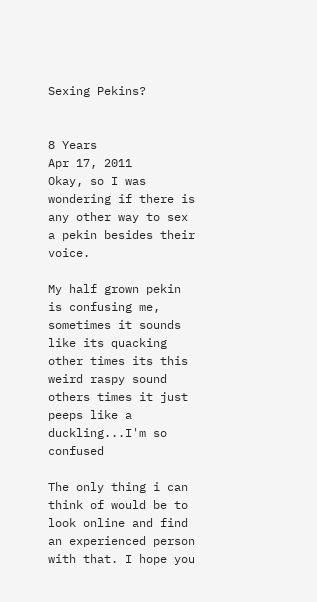Sexing Pekins?


8 Years
Apr 17, 2011
Okay, so I was wondering if there is any other way to sex a pekin besides their voice.

My half grown pekin is confusing me, sometimes it sounds like its quacking other times its this weird raspy sound others times it just peeps like a duckling...I'm so confused

The only thing i can think of would be to look online and find an experienced person with that. I hope you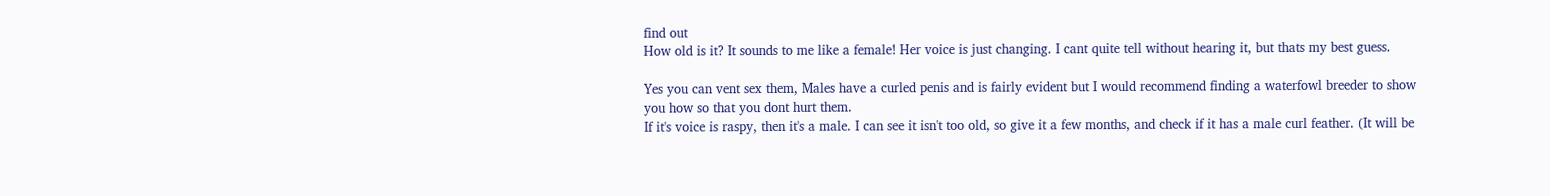find out
How old is it? It sounds to me like a female! Her voice is just changing. I cant quite tell without hearing it, but thats my best guess.

Yes you can vent sex them, Males have a curled penis and is fairly evident but I would recommend finding a waterfowl breeder to show you how so that you dont hurt them.
If it's voice is raspy, then it's a male. I can see it isn't too old, so give it a few months, and check if it has a male curl feather. (It will be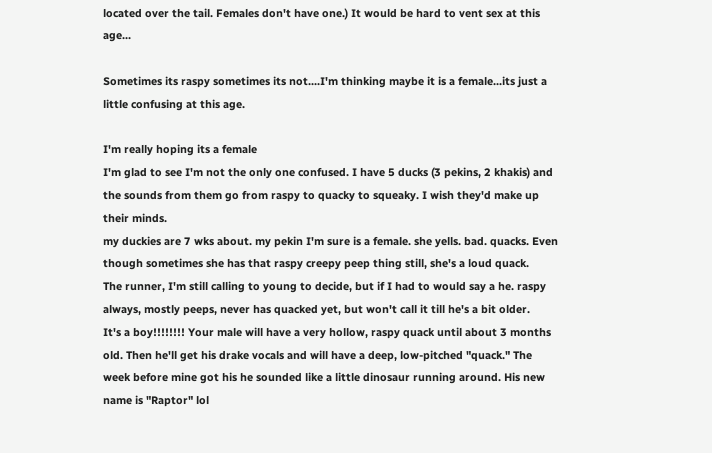located over the tail. Females don't have one.) It would be hard to vent sex at this age...

Sometimes its raspy sometimes its not....I'm thinking maybe it is a female...its just a little confusing at this age.

I'm really hoping its a female
I'm glad to see I'm not the only one confused. I have 5 ducks (3 pekins, 2 khakis) and the sounds from them go from raspy to quacky to squeaky. I wish they'd make up their minds.
my duckies are 7 wks about. my pekin I'm sure is a female. she yells. bad. quacks. Even though sometimes she has that raspy creepy peep thing still, she's a loud quack.
The runner, I'm still calling to young to decide, but if I had to would say a he. raspy always, mostly peeps, never has quacked yet, but won't call it till he's a bit older.
It's a boy!!!!!!!! Your male will have a very hollow, raspy quack until about 3 months old. Then he'll get his drake vocals and will have a deep, low-pitched "quack." The week before mine got his he sounded like a little dinosaur running around. His new name is "Raptor" lol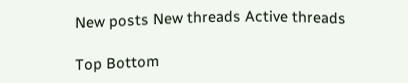New posts New threads Active threads

Top Bottom